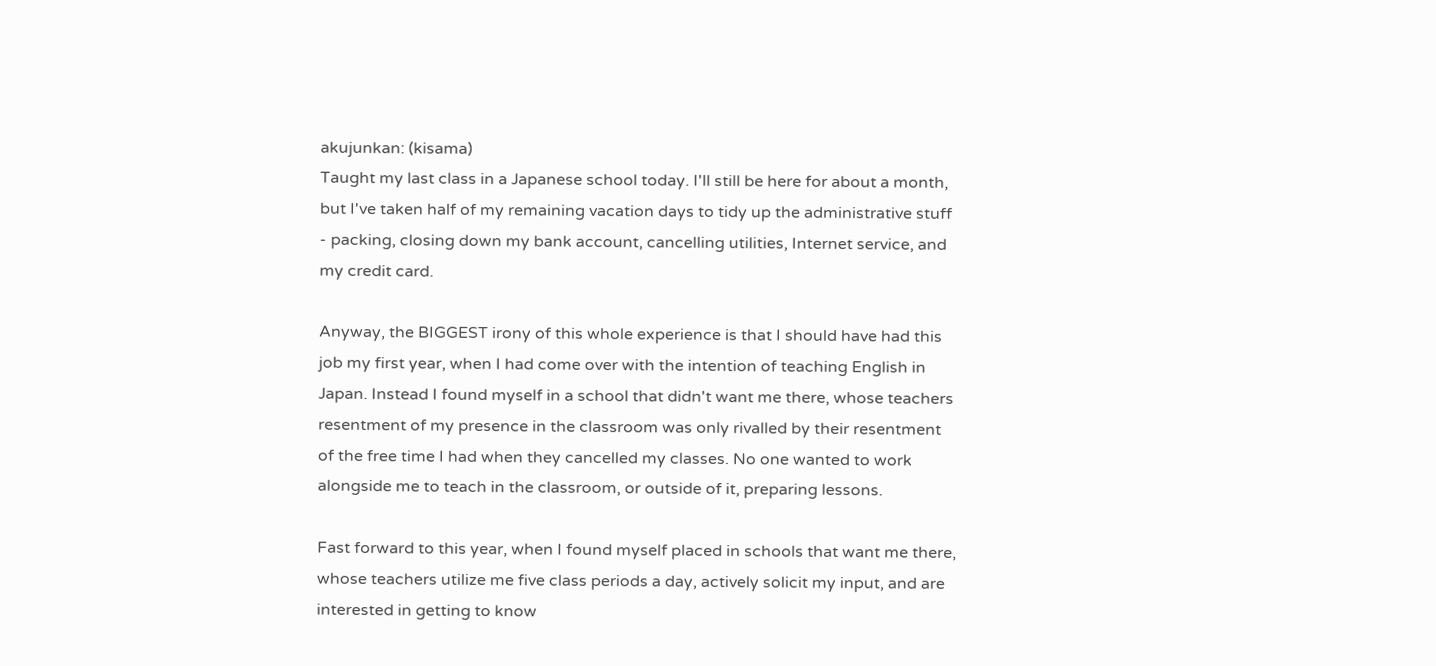akujunkan: (kisama)
Taught my last class in a Japanese school today. I'll still be here for about a month, but I've taken half of my remaining vacation days to tidy up the administrative stuff - packing, closing down my bank account, cancelling utilities, Internet service, and my credit card.

Anyway, the BIGGEST irony of this whole experience is that I should have had this job my first year, when I had come over with the intention of teaching English in Japan. Instead I found myself in a school that didn't want me there, whose teachers resentment of my presence in the classroom was only rivalled by their resentment of the free time I had when they cancelled my classes. No one wanted to work alongside me to teach in the classroom, or outside of it, preparing lessons.

Fast forward to this year, when I found myself placed in schools that want me there, whose teachers utilize me five class periods a day, actively solicit my input, and are interested in getting to know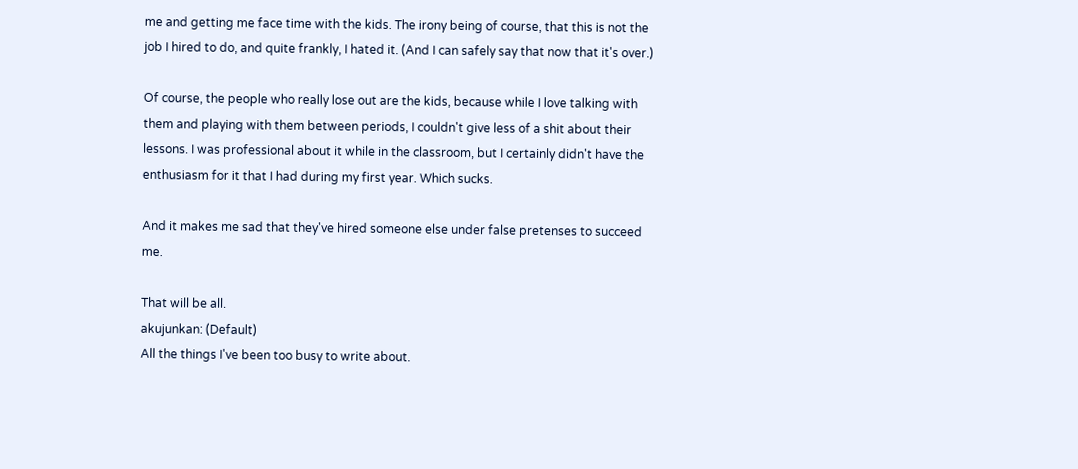me and getting me face time with the kids. The irony being of course, that this is not the job I hired to do, and quite frankly, I hated it. (And I can safely say that now that it's over.)

Of course, the people who really lose out are the kids, because while I love talking with them and playing with them between periods, I couldn't give less of a shit about their lessons. I was professional about it while in the classroom, but I certainly didn't have the enthusiasm for it that I had during my first year. Which sucks.

And it makes me sad that they've hired someone else under false pretenses to succeed me.

That will be all.
akujunkan: (Default)
All the things I've been too busy to write about.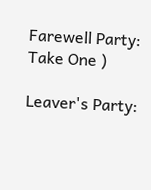Farewell Party: Take One )

Leaver's Party: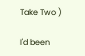Take Two )

I'd been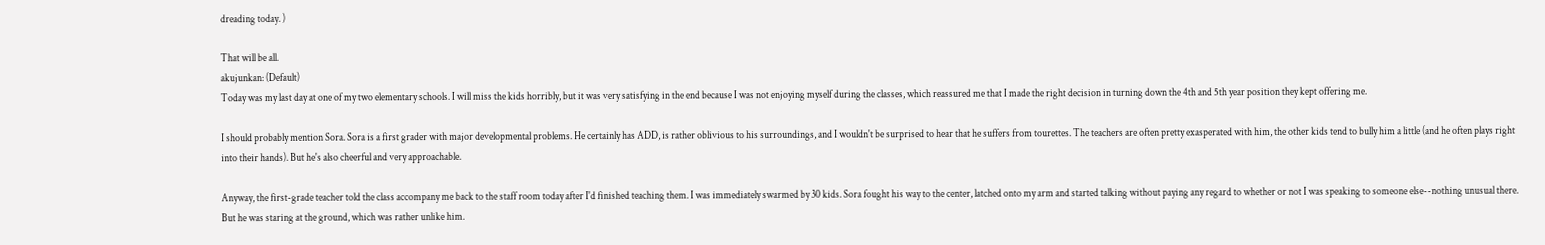dreading today. )

That will be all.
akujunkan: (Default)
Today was my last day at one of my two elementary schools. I will miss the kids horribly, but it was very satisfying in the end because I was not enjoying myself during the classes, which reassured me that I made the right decision in turning down the 4th and 5th year position they kept offering me.

I should probably mention Sora. Sora is a first grader with major developmental problems. He certainly has ADD, is rather oblivious to his surroundings, and I wouldn't be surprised to hear that he suffers from tourettes. The teachers are often pretty exasperated with him, the other kids tend to bully him a little (and he often plays right into their hands). But he's also cheerful and very approachable.

Anyway, the first-grade teacher told the class accompany me back to the staff room today after I'd finished teaching them. I was immediately swarmed by 30 kids. Sora fought his way to the center, latched onto my arm and started talking without paying any regard to whether or not I was speaking to someone else--nothing unusual there. But he was staring at the ground, which was rather unlike him.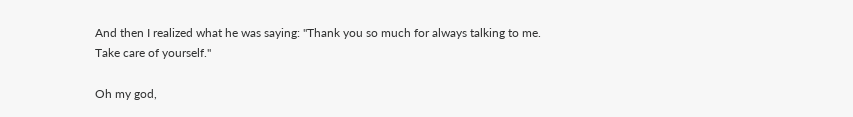And then I realized what he was saying: "Thank you so much for always talking to me. Take care of yourself."

Oh my god,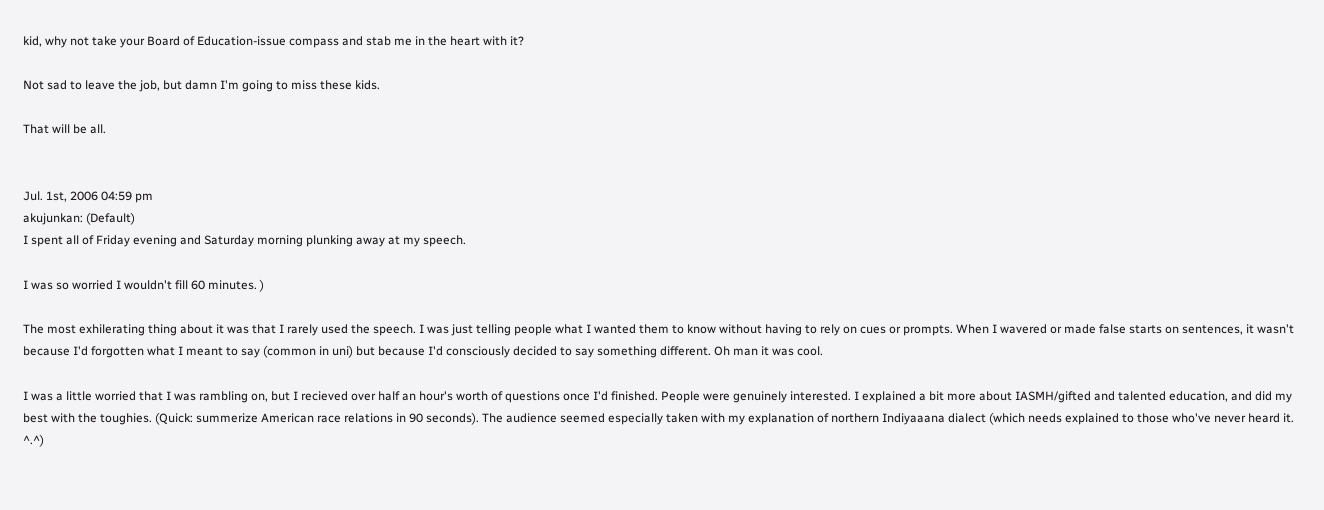kid, why not take your Board of Education-issue compass and stab me in the heart with it?

Not sad to leave the job, but damn I'm going to miss these kids.

That will be all.


Jul. 1st, 2006 04:59 pm
akujunkan: (Default)
I spent all of Friday evening and Saturday morning plunking away at my speech.

I was so worried I wouldn't fill 60 minutes. )

The most exhilerating thing about it was that I rarely used the speech. I was just telling people what I wanted them to know without having to rely on cues or prompts. When I wavered or made false starts on sentences, it wasn't because I'd forgotten what I meant to say (common in uni) but because I'd consciously decided to say something different. Oh man it was cool.

I was a little worried that I was rambling on, but I recieved over half an hour's worth of questions once I'd finished. People were genuinely interested. I explained a bit more about IASMH/gifted and talented education, and did my best with the toughies. (Quick: summerize American race relations in 90 seconds). The audience seemed especially taken with my explanation of northern Indiyaaana dialect (which needs explained to those who've never heard it. ^.^)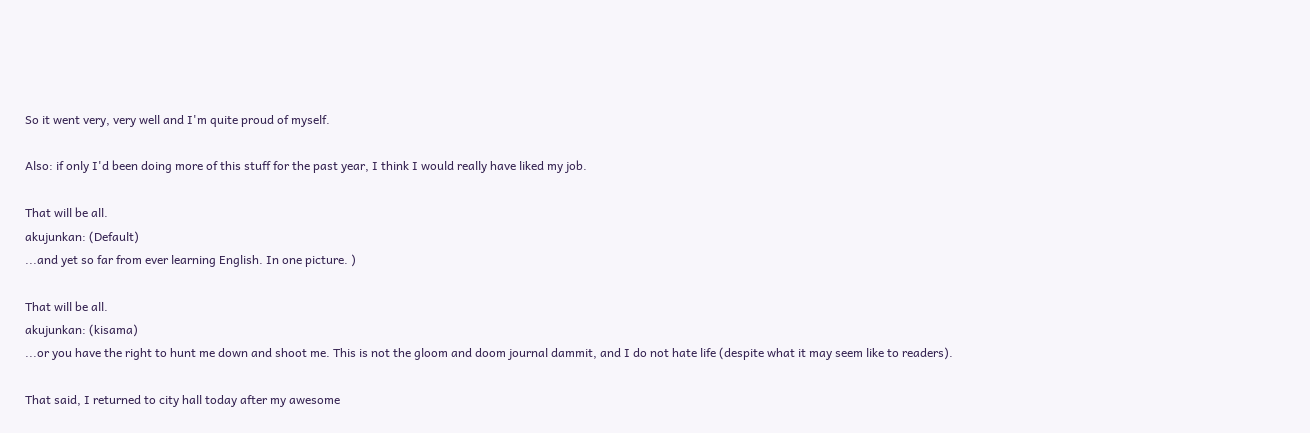So it went very, very well and I'm quite proud of myself.

Also: if only I'd been doing more of this stuff for the past year, I think I would really have liked my job.

That will be all.
akujunkan: (Default)
...and yet so far from ever learning English. In one picture. )

That will be all.
akujunkan: (kisama)
...or you have the right to hunt me down and shoot me. This is not the gloom and doom journal dammit, and I do not hate life (despite what it may seem like to readers).

That said, I returned to city hall today after my awesome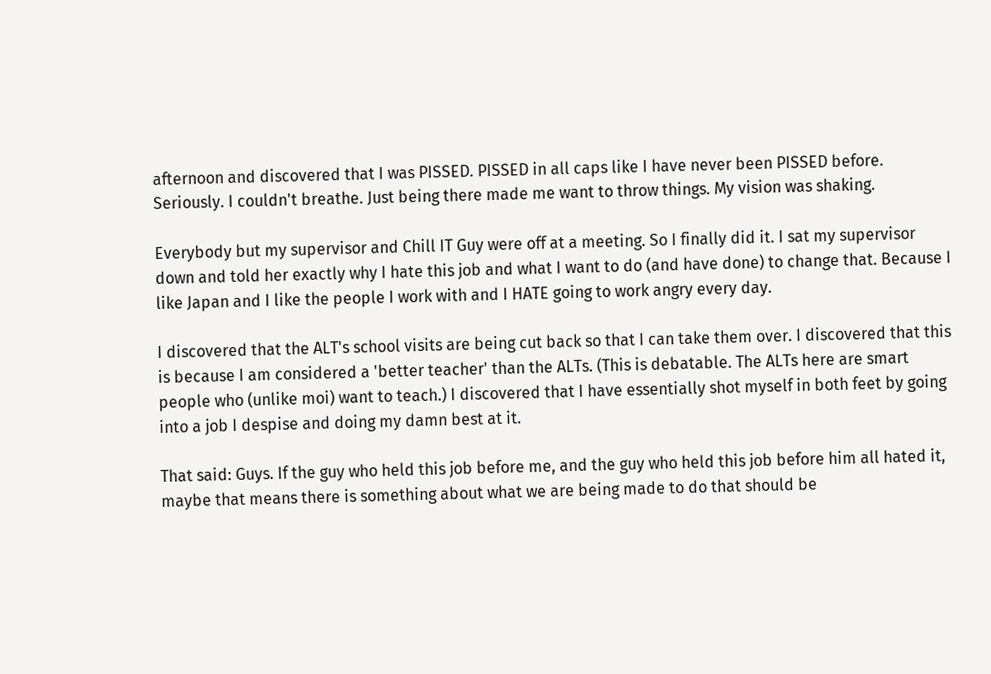afternoon and discovered that I was PISSED. PISSED in all caps like I have never been PISSED before. Seriously. I couldn't breathe. Just being there made me want to throw things. My vision was shaking.

Everybody but my supervisor and Chill IT Guy were off at a meeting. So I finally did it. I sat my supervisor down and told her exactly why I hate this job and what I want to do (and have done) to change that. Because I like Japan and I like the people I work with and I HATE going to work angry every day.

I discovered that the ALT's school visits are being cut back so that I can take them over. I discovered that this is because I am considered a 'better teacher' than the ALTs. (This is debatable. The ALTs here are smart people who (unlike moi) want to teach.) I discovered that I have essentially shot myself in both feet by going into a job I despise and doing my damn best at it.

That said: Guys. If the guy who held this job before me, and the guy who held this job before him all hated it, maybe that means there is something about what we are being made to do that should be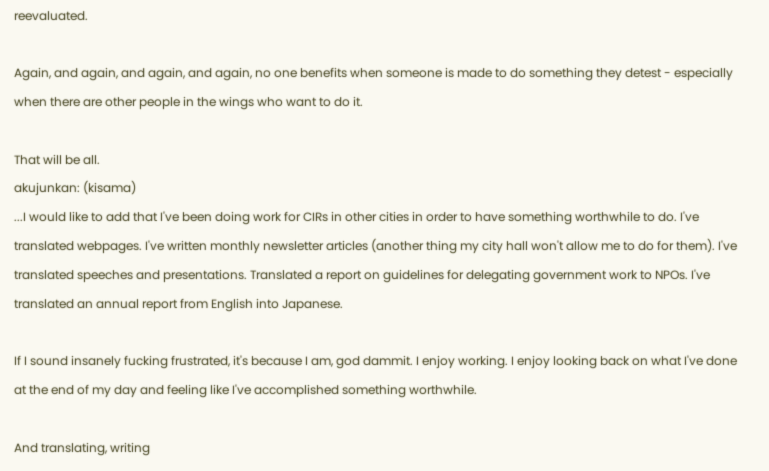reevaluated.

Again, and again, and again, and again, no one benefits when someone is made to do something they detest - especially when there are other people in the wings who want to do it.

That will be all.
akujunkan: (kisama)
...I would like to add that I've been doing work for CIRs in other cities in order to have something worthwhile to do. I've translated webpages. I've written monthly newsletter articles (another thing my city hall won't allow me to do for them). I've translated speeches and presentations. Translated a report on guidelines for delegating government work to NPOs. I've translated an annual report from English into Japanese.

If I sound insanely fucking frustrated, it's because I am, god dammit. I enjoy working. I enjoy looking back on what I've done at the end of my day and feeling like I've accomplished something worthwhile.

And translating, writing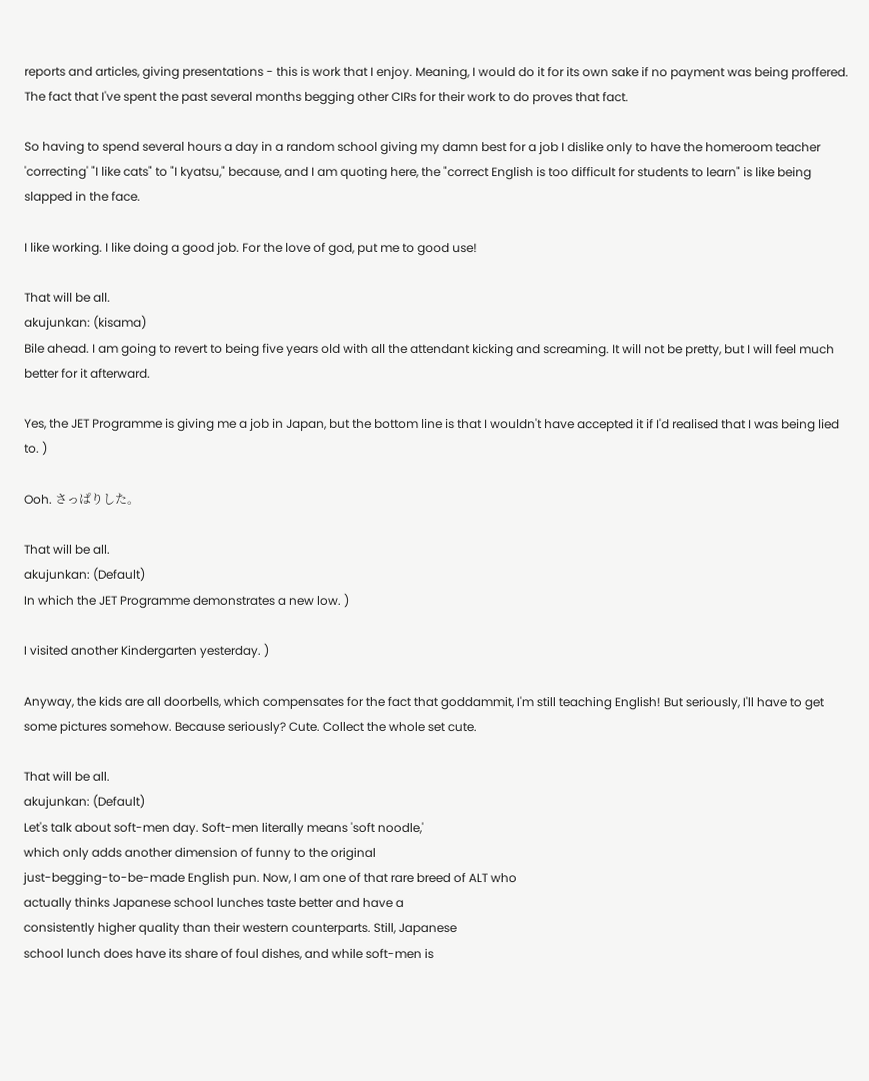reports and articles, giving presentations - this is work that I enjoy. Meaning, I would do it for its own sake if no payment was being proffered. The fact that I've spent the past several months begging other CIRs for their work to do proves that fact.

So having to spend several hours a day in a random school giving my damn best for a job I dislike only to have the homeroom teacher 'correcting' "I like cats" to "I kyatsu," because, and I am quoting here, the "correct English is too difficult for students to learn" is like being slapped in the face.

I like working. I like doing a good job. For the love of god, put me to good use!

That will be all.
akujunkan: (kisama)
Bile ahead. I am going to revert to being five years old with all the attendant kicking and screaming. It will not be pretty, but I will feel much better for it afterward.

Yes, the JET Programme is giving me a job in Japan, but the bottom line is that I wouldn't have accepted it if I'd realised that I was being lied to. )

Ooh. さっぱりした。

That will be all.
akujunkan: (Default)
In which the JET Programme demonstrates a new low. )

I visited another Kindergarten yesterday. )

Anyway, the kids are all doorbells, which compensates for the fact that goddammit, I'm still teaching English! But seriously, I'll have to get some pictures somehow. Because seriously? Cute. Collect the whole set cute.

That will be all.
akujunkan: (Default)
Let's talk about soft-men day. Soft-men literally means 'soft noodle,'
which only adds another dimension of funny to the original
just-begging-to-be-made English pun. Now, I am one of that rare breed of ALT who
actually thinks Japanese school lunches taste better and have a
consistently higher quality than their western counterparts. Still, Japanese
school lunch does have its share of foul dishes, and while soft-men is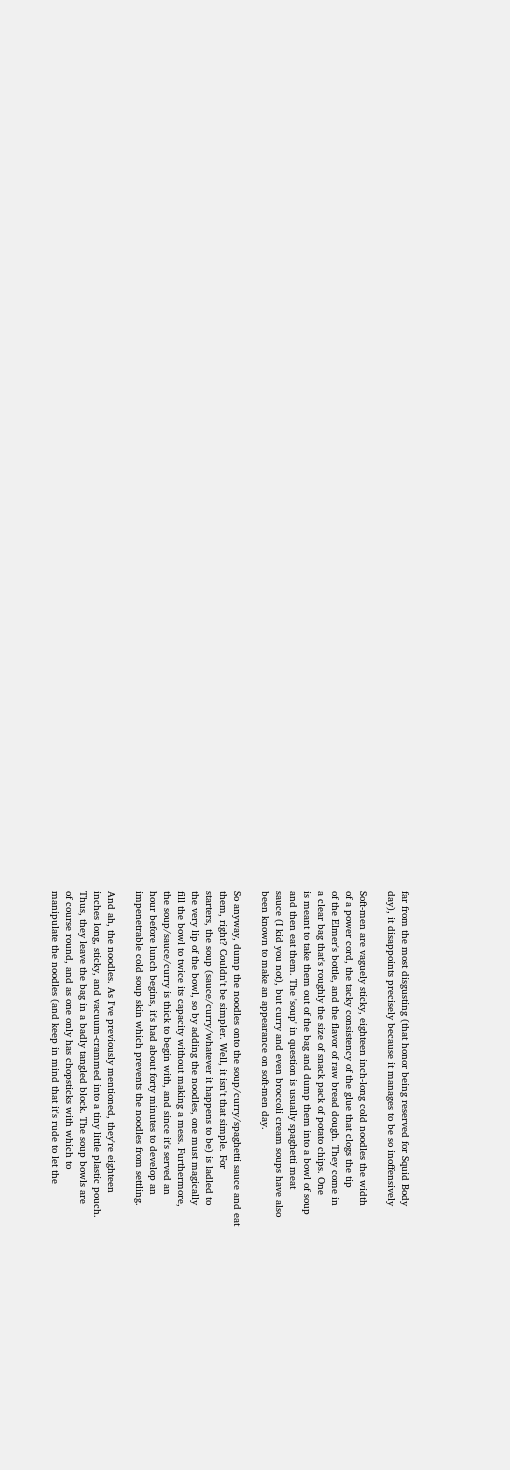far from the most disgusting (that honor being reserved for Squid Body
day), it disappoints precisely because it manages to be so inoffensively

Soft-men are vaguely sticky, eighteen inch-long cold noodles the width
of a power cord, the tacky consistency of the glue that clogs the tip
of the Elmer's bottle, and the flavor of raw bread dough. They come in
a clear bag that's roughly the size of snack pack of potato chips. One
is meant to take them out of the bag and dump them into a bowl of soup
and then eat them. The 'soup' in question is usually spaghetti meat
sauce (I kid you not), but curry and even broccoli cream soups have also
been known to make an appearance on soft-men day.

So anyway, dump the noodles onto the soup/curry/spaghetti sauce and eat
them, right? Couldn't be simpler. Well, it isn't that simple. For
starters, the soup (sauce/curry/whatever it happens to be) is ladled to
the very lip of the bowl, so by adding the noodles, one must magically
fill the bowl to twice its capacity without making a mess. Furthermore,
the soup/sauce/curry is thick to begin with, and since it's served an
hour before lunch begins, it's had about forty minutes to develop an
impenetrable cold soup skin which prevents the noodles from settling.

And ah, the noodles. As I've previously mentioned, they're eighteen
inches long, sticky, and vacuum-crammed into a tiny little plastic pouch.
Thus, they leave the bag in a badly tangled block. The soup bowls are
of course round, and as one only has chopsticks with which to
manipulate the noodles (and keep in mind that it's rude to let the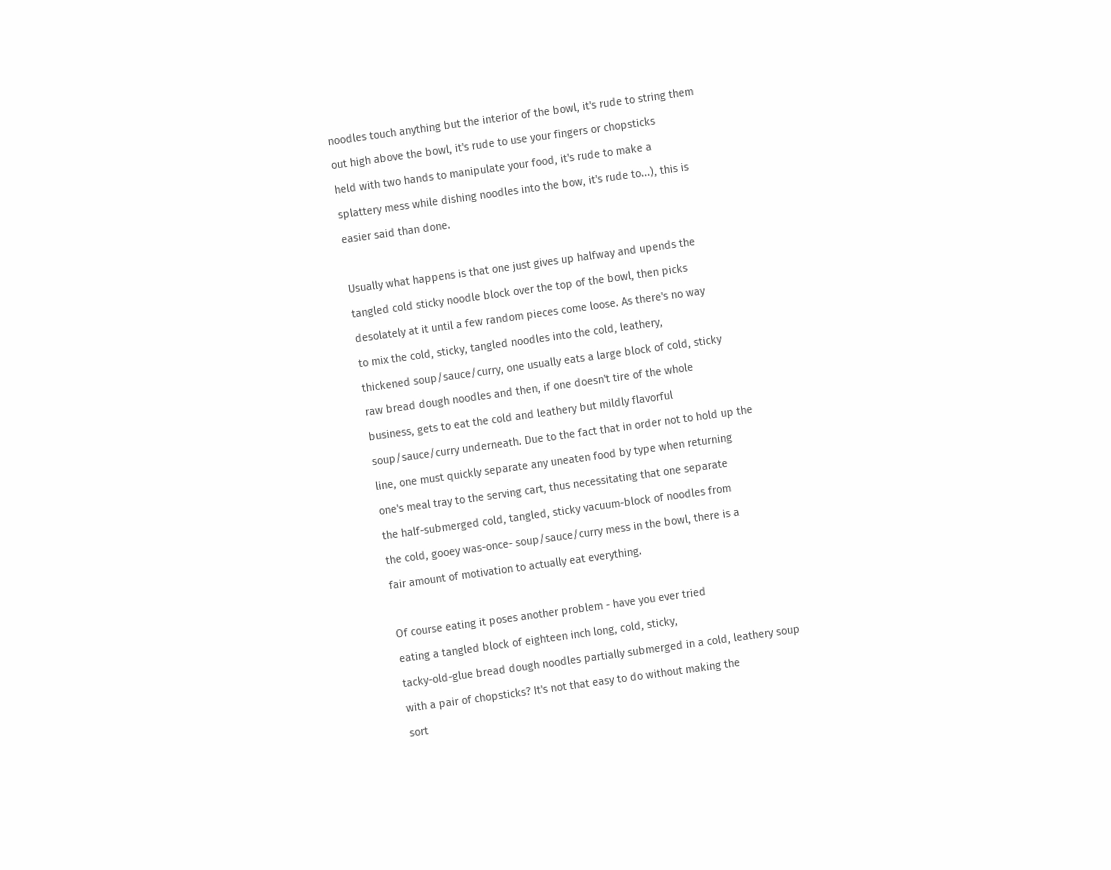noodles touch anything but the interior of the bowl, it's rude to string them
out high above the bowl, it's rude to use your fingers or chopsticks
held with two hands to manipulate your food, it's rude to make a
splattery mess while dishing noodles into the bow, it's rude to...), this is
easier said than done.

Usually what happens is that one just gives up halfway and upends the
tangled cold sticky noodle block over the top of the bowl, then picks
desolately at it until a few random pieces come loose. As there's no way
to mix the cold, sticky, tangled noodles into the cold, leathery,
thickened soup/sauce/curry, one usually eats a large block of cold, sticky
raw bread dough noodles and then, if one doesn't tire of the whole
business, gets to eat the cold and leathery but mildly flavorful
soup/sauce/curry underneath. Due to the fact that in order not to hold up the
line, one must quickly separate any uneaten food by type when returning
one's meal tray to the serving cart, thus necessitating that one separate
the half-submerged cold, tangled, sticky vacuum-block of noodles from
the cold, gooey was-once- soup/sauce/curry mess in the bowl, there is a
fair amount of motivation to actually eat everything.

Of course eating it poses another problem - have you ever tried
eating a tangled block of eighteen inch long, cold, sticky,
tacky-old-glue bread dough noodles partially submerged in a cold, leathery soup
with a pair of chopsticks? It's not that easy to do without making the
sort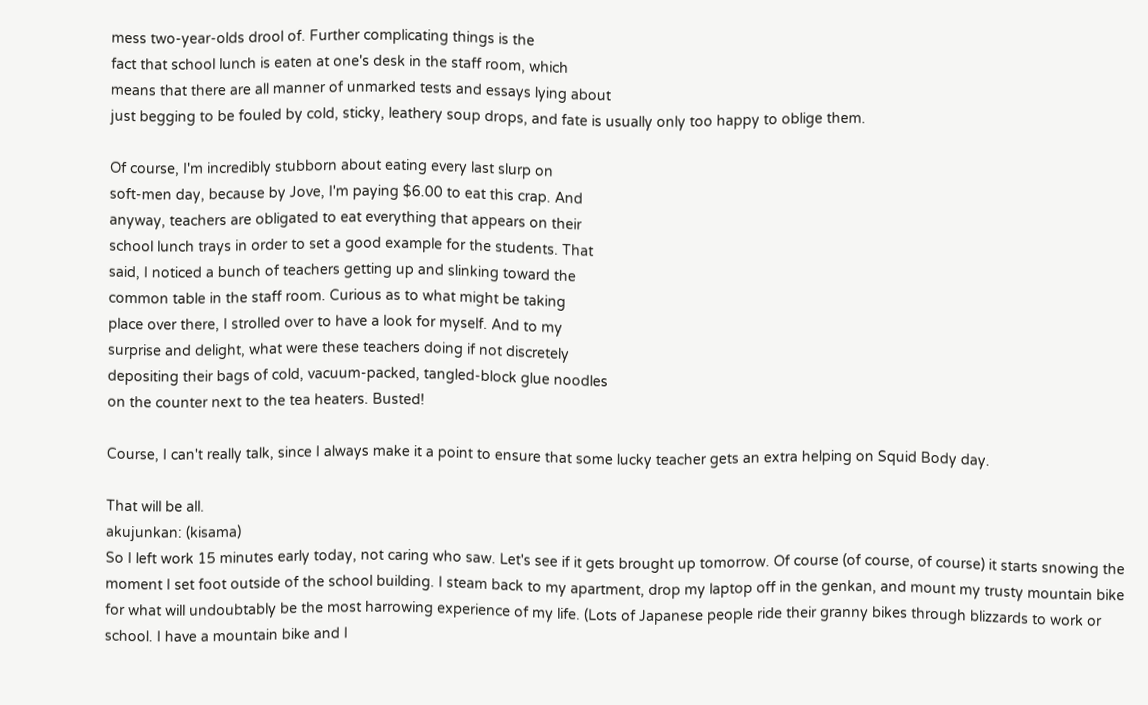mess two-year-olds drool of. Further complicating things is the
fact that school lunch is eaten at one's desk in the staff room, which
means that there are all manner of unmarked tests and essays lying about
just begging to be fouled by cold, sticky, leathery soup drops, and fate is usually only too happy to oblige them.

Of course, I'm incredibly stubborn about eating every last slurp on
soft-men day, because by Jove, I'm paying $6.00 to eat this crap. And
anyway, teachers are obligated to eat everything that appears on their
school lunch trays in order to set a good example for the students. That
said, I noticed a bunch of teachers getting up and slinking toward the
common table in the staff room. Curious as to what might be taking
place over there, I strolled over to have a look for myself. And to my
surprise and delight, what were these teachers doing if not discretely
depositing their bags of cold, vacuum-packed, tangled-block glue noodles
on the counter next to the tea heaters. Busted!

Course, I can't really talk, since I always make it a point to ensure that some lucky teacher gets an extra helping on Squid Body day.

That will be all.
akujunkan: (kisama)
So I left work 15 minutes early today, not caring who saw. Let's see if it gets brought up tomorrow. Of course (of course, of course) it starts snowing the moment I set foot outside of the school building. I steam back to my apartment, drop my laptop off in the genkan, and mount my trusty mountain bike for what will undoubtably be the most harrowing experience of my life. (Lots of Japanese people ride their granny bikes through blizzards to work or school. I have a mountain bike and I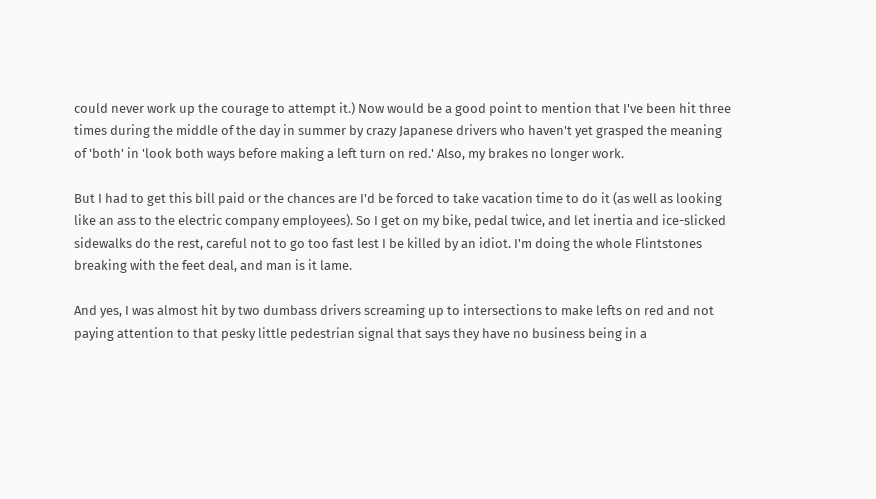could never work up the courage to attempt it.) Now would be a good point to mention that I've been hit three times during the middle of the day in summer by crazy Japanese drivers who haven't yet grasped the meaning of 'both' in 'look both ways before making a left turn on red.' Also, my brakes no longer work.

But I had to get this bill paid or the chances are I'd be forced to take vacation time to do it (as well as looking like an ass to the electric company employees). So I get on my bike, pedal twice, and let inertia and ice-slicked sidewalks do the rest, careful not to go too fast lest I be killed by an idiot. I'm doing the whole Flintstones breaking with the feet deal, and man is it lame.

And yes, I was almost hit by two dumbass drivers screaming up to intersections to make lefts on red and not paying attention to that pesky little pedestrian signal that says they have no business being in a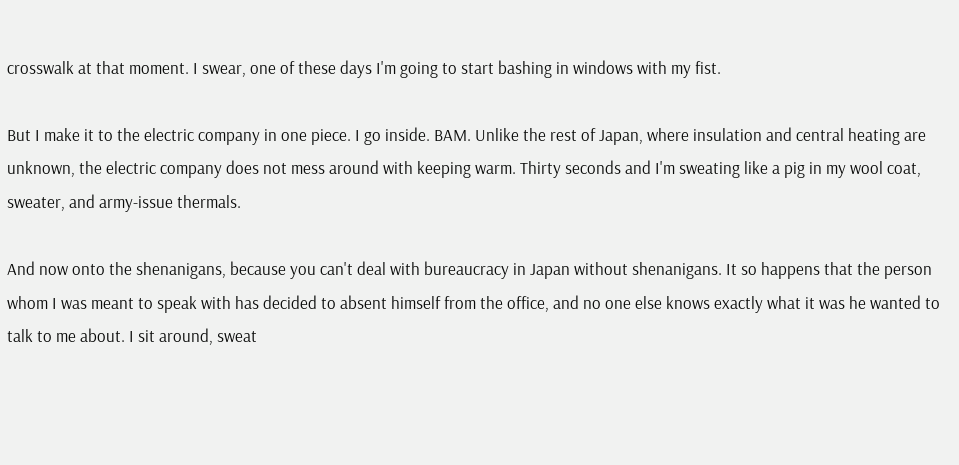crosswalk at that moment. I swear, one of these days I'm going to start bashing in windows with my fist.

But I make it to the electric company in one piece. I go inside. BAM. Unlike the rest of Japan, where insulation and central heating are unknown, the electric company does not mess around with keeping warm. Thirty seconds and I'm sweating like a pig in my wool coat, sweater, and army-issue thermals.

And now onto the shenanigans, because you can't deal with bureaucracy in Japan without shenanigans. It so happens that the person whom I was meant to speak with has decided to absent himself from the office, and no one else knows exactly what it was he wanted to talk to me about. I sit around, sweat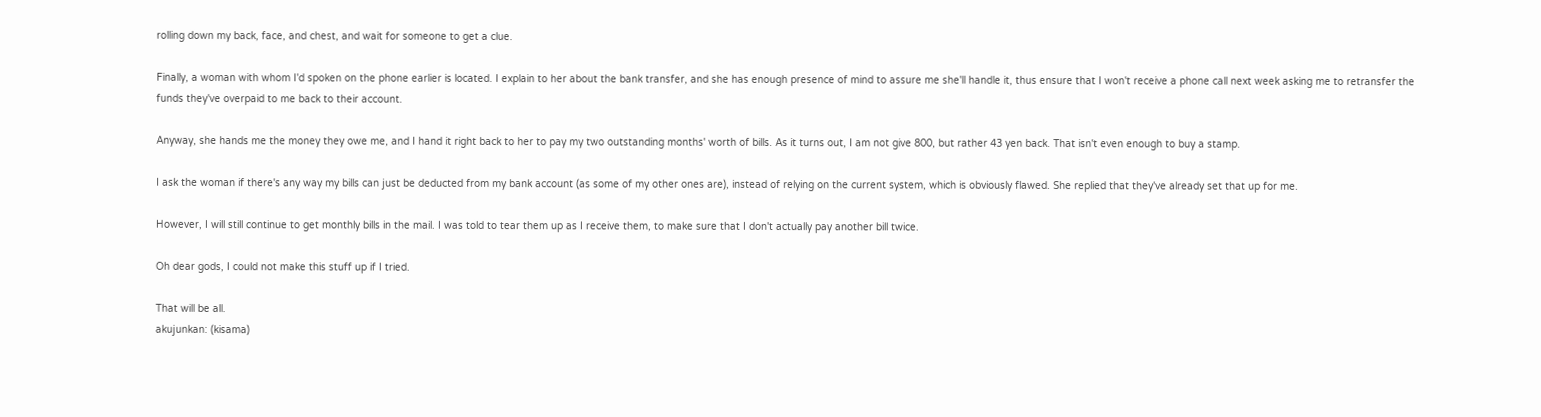rolling down my back, face, and chest, and wait for someone to get a clue.

Finally, a woman with whom I'd spoken on the phone earlier is located. I explain to her about the bank transfer, and she has enough presence of mind to assure me she'll handle it, thus ensure that I won't receive a phone call next week asking me to retransfer the funds they've overpaid to me back to their account.

Anyway, she hands me the money they owe me, and I hand it right back to her to pay my two outstanding months' worth of bills. As it turns out, I am not give 800, but rather 43 yen back. That isn't even enough to buy a stamp.

I ask the woman if there's any way my bills can just be deducted from my bank account (as some of my other ones are), instead of relying on the current system, which is obviously flawed. She replied that they've already set that up for me.

However, I will still continue to get monthly bills in the mail. I was told to tear them up as I receive them, to make sure that I don't actually pay another bill twice.

Oh dear gods, I could not make this stuff up if I tried.

That will be all.
akujunkan: (kisama)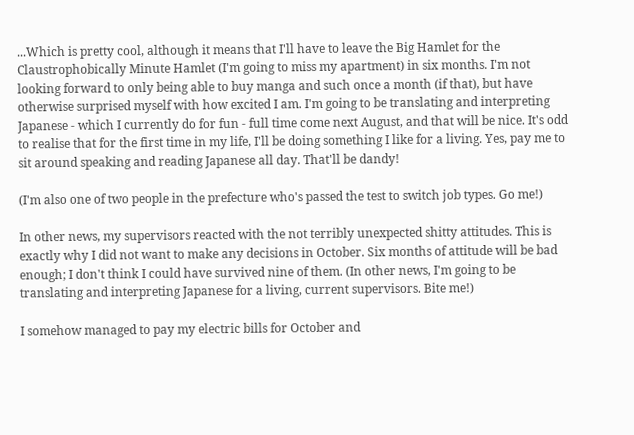...Which is pretty cool, although it means that I'll have to leave the Big Hamlet for the Claustrophobically Minute Hamlet (I'm going to miss my apartment) in six months. I'm not looking forward to only being able to buy manga and such once a month (if that), but have otherwise surprised myself with how excited I am. I'm going to be translating and interpreting Japanese - which I currently do for fun - full time come next August, and that will be nice. It's odd to realise that for the first time in my life, I'll be doing something I like for a living. Yes, pay me to sit around speaking and reading Japanese all day. That'll be dandy!

(I'm also one of two people in the prefecture who's passed the test to switch job types. Go me!)

In other news, my supervisors reacted with the not terribly unexpected shitty attitudes. This is exactly why I did not want to make any decisions in October. Six months of attitude will be bad enough; I don't think I could have survived nine of them. (In other news, I'm going to be translating and interpreting Japanese for a living, current supervisors. Bite me!)

I somehow managed to pay my electric bills for October and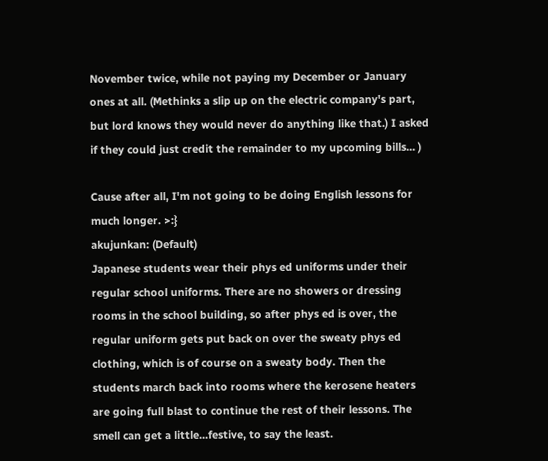November twice, while not paying my December or January ones at all. (Methinks a slip up on the electric company's part, but lord knows they would never do anything like that.) I asked if they could just credit the remainder to my upcoming bills... )

Cause after all, I'm not going to be doing English lessons for much longer. >:}
akujunkan: (Default)
Japanese students wear their phys ed uniforms under their regular school uniforms. There are no showers or dressing rooms in the school building, so after phys ed is over, the regular uniform gets put back on over the sweaty phys ed clothing, which is of course on a sweaty body. Then the students march back into rooms where the kerosene heaters are going full blast to continue the rest of their lessons. The smell can get a little...festive, to say the least.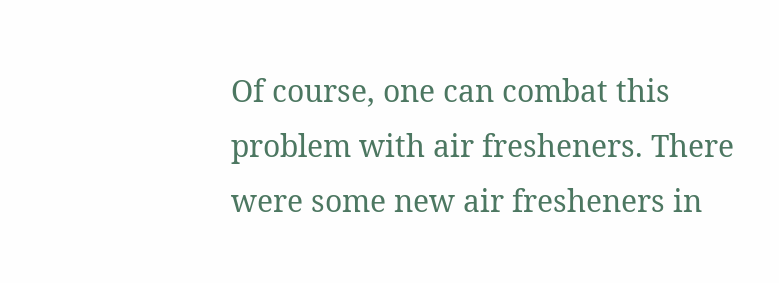Of course, one can combat this problem with air fresheners. There were some new air fresheners in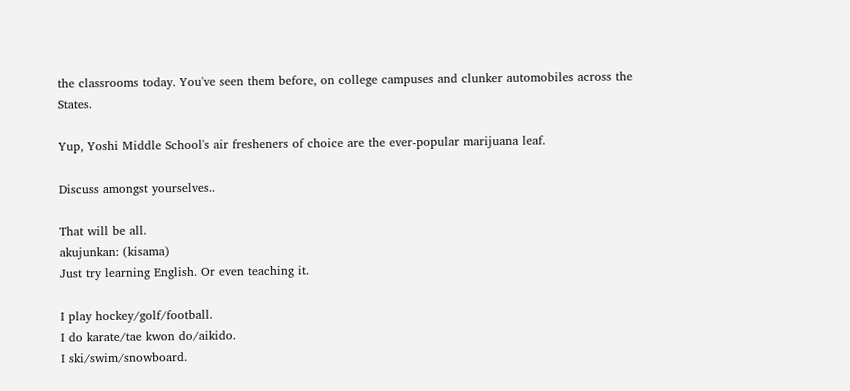the classrooms today. You've seen them before, on college campuses and clunker automobiles across the States.

Yup, Yoshi Middle School's air fresheners of choice are the ever-popular marijuana leaf.

Discuss amongst yourselves..

That will be all.
akujunkan: (kisama)
Just try learning English. Or even teaching it.

I play hockey/golf/football.
I do karate/tae kwon do/aikido.
I ski/swim/snowboard.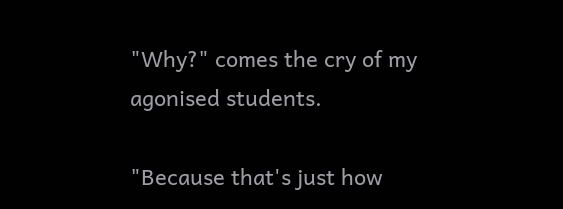"Why?" comes the cry of my agonised students.

"Because that's just how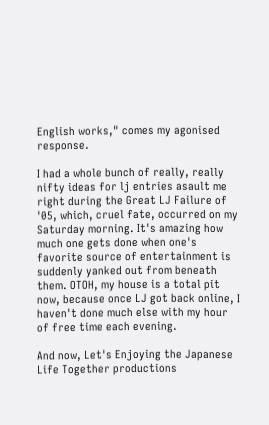English works," comes my agonised response.

I had a whole bunch of really, really nifty ideas for lj entries asault me right during the Great LJ Failure of '05, which, cruel fate, occurred on my Saturday morning. It's amazing how much one gets done when one's favorite source of entertainment is suddenly yanked out from beneath them. OTOH, my house is a total pit now, because once LJ got back online, I haven't done much else with my hour of free time each evening.

And now, Let's Enjoying the Japanese Life Together productions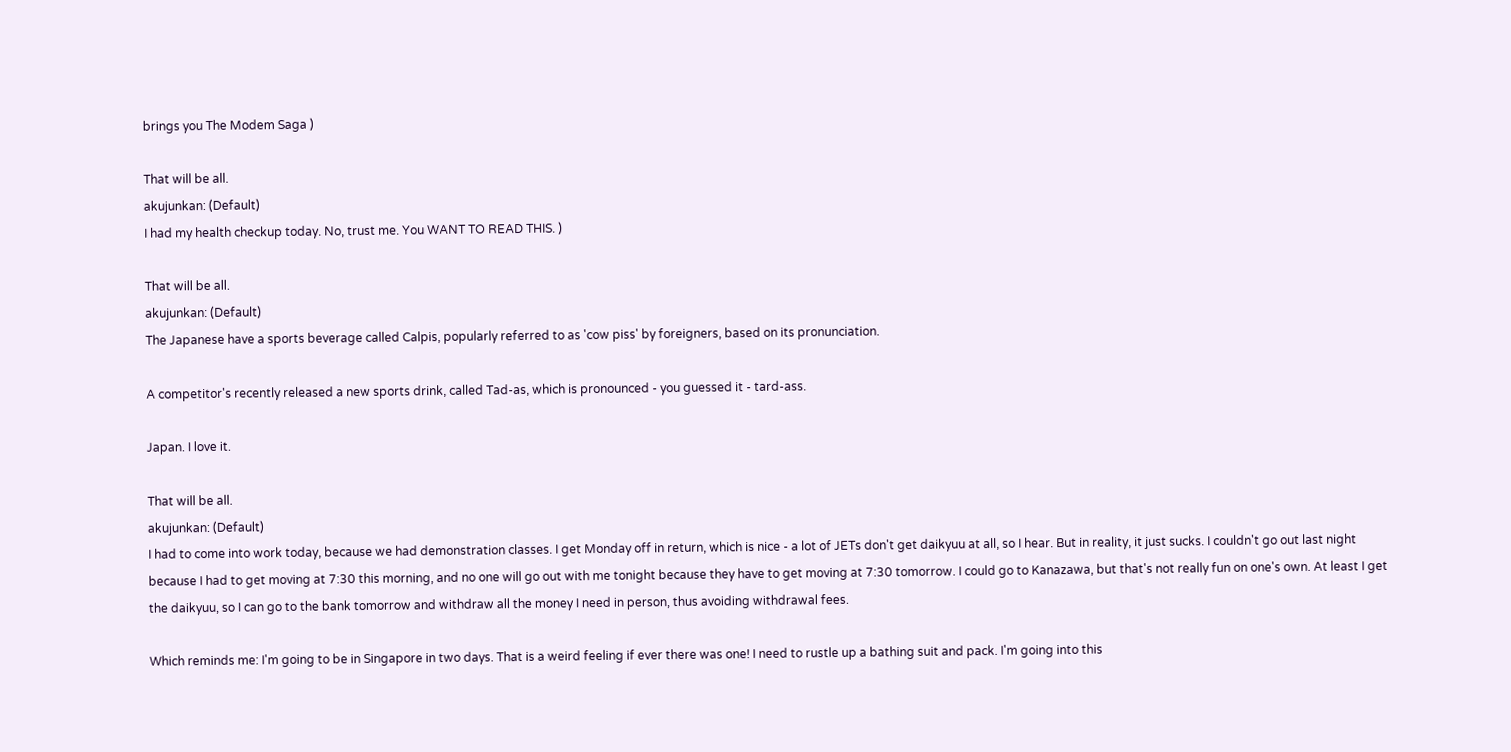brings you The Modem Saga )

That will be all.
akujunkan: (Default)
I had my health checkup today. No, trust me. You WANT TO READ THIS. )

That will be all.
akujunkan: (Default)
The Japanese have a sports beverage called Calpis, popularly referred to as 'cow piss' by foreigners, based on its pronunciation.

A competitor's recently released a new sports drink, called Tad-as, which is pronounced - you guessed it - tard-ass.

Japan. I love it.

That will be all.
akujunkan: (Default)
I had to come into work today, because we had demonstration classes. I get Monday off in return, which is nice - a lot of JETs don't get daikyuu at all, so I hear. But in reality, it just sucks. I couldn't go out last night because I had to get moving at 7:30 this morning, and no one will go out with me tonight because they have to get moving at 7:30 tomorrow. I could go to Kanazawa, but that's not really fun on one's own. At least I get the daikyuu, so I can go to the bank tomorrow and withdraw all the money I need in person, thus avoiding withdrawal fees.

Which reminds me: I'm going to be in Singapore in two days. That is a weird feeling if ever there was one! I need to rustle up a bathing suit and pack. I'm going into this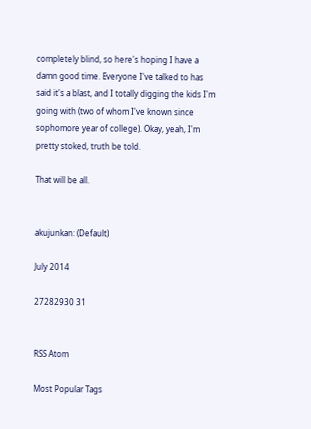completely blind, so here's hoping I have a damn good time. Everyone I've talked to has said it's a blast, and I totally digging the kids I'm going with (two of whom I've known since sophomore year of college). Okay, yeah, I'm pretty stoked, truth be told.

That will be all.


akujunkan: (Default)

July 2014

27282930 31


RSS Atom

Most Popular Tags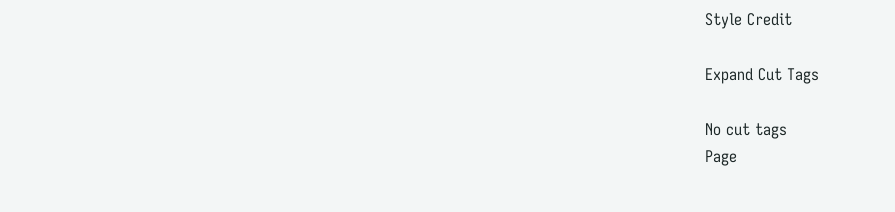Style Credit

Expand Cut Tags

No cut tags
Page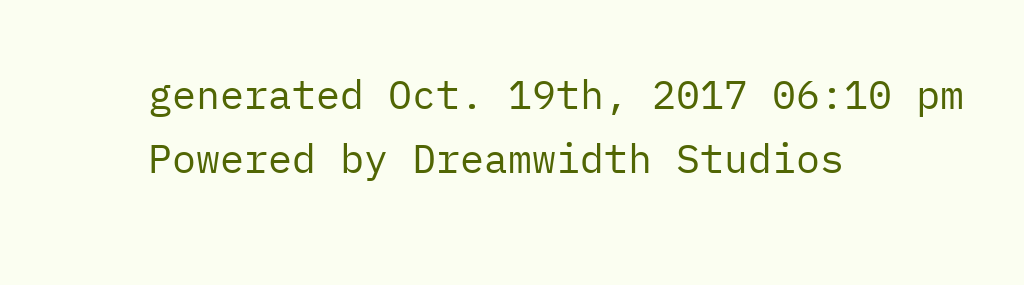generated Oct. 19th, 2017 06:10 pm
Powered by Dreamwidth Studios